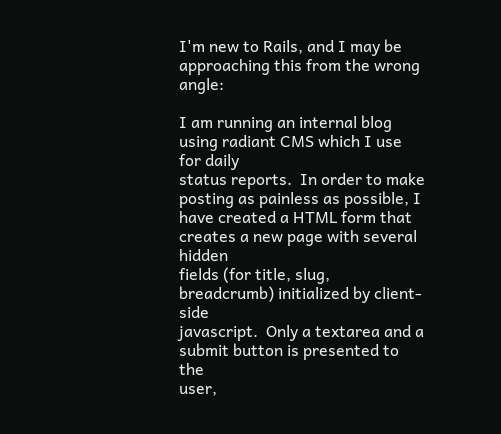I'm new to Rails, and I may be approaching this from the wrong angle:

I am running an internal blog using radiant CMS which I use for daily
status reports.  In order to make posting as painless as possible, I
have created a HTML form that creates a new page with several hidden
fields (for title, slug, breadcrumb) initialized by client-side
javascript.  Only a textarea and a submit button is presented to the
user,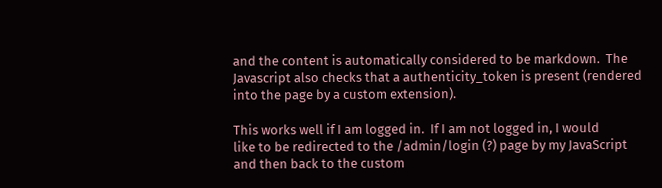and the content is automatically considered to be markdown.  The
Javascript also checks that a authenticity_token is present (rendered
into the page by a custom extension).

This works well if I am logged in.  If I am not logged in, I would
like to be redirected to the /admin/login (?) page by my JavaScript
and then back to the custom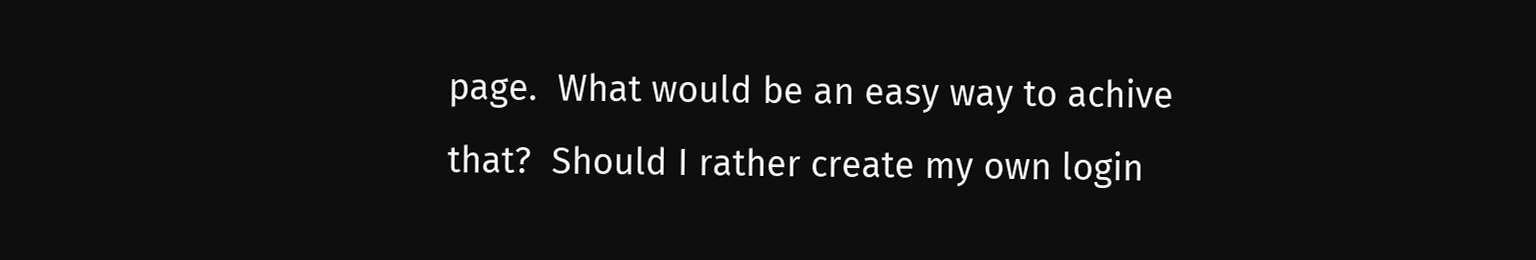page.  What would be an easy way to achive
that?  Should I rather create my own login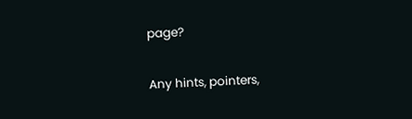page?

Any hints, pointers,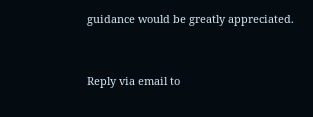guidance would be greatly appreciated.


Reply via email to